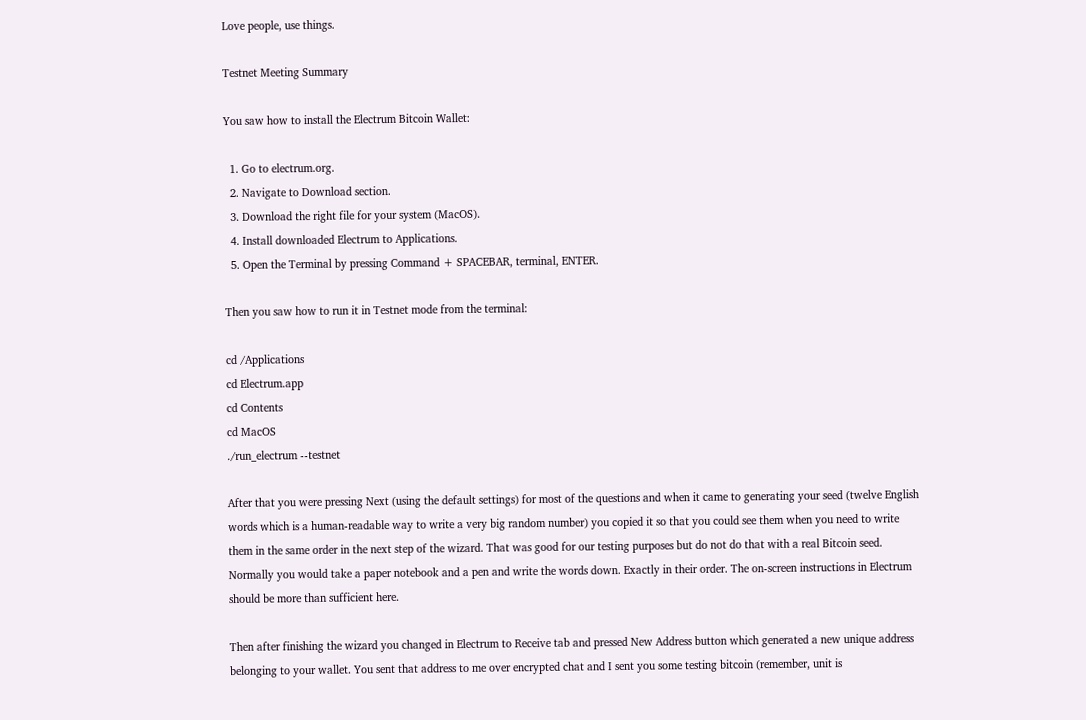Love people, use things.

Testnet Meeting Summary

You saw how to install the Electrum Bitcoin Wallet:

  1. Go to electrum.org.
  2. Navigate to Download section.
  3. Download the right file for your system (MacOS).
  4. Install downloaded Electrum to Applications.
  5. Open the Terminal by pressing Command + SPACEBAR, terminal, ENTER.

Then you saw how to run it in Testnet mode from the terminal:

cd /Applications
cd Electrum.app
cd Contents
cd MacOS
./run_electrum --testnet

After that you were pressing Next (using the default settings) for most of the questions and when it came to generating your seed (twelve English words which is a human-readable way to write a very big random number) you copied it so that you could see them when you need to write them in the same order in the next step of the wizard. That was good for our testing purposes but do not do that with a real Bitcoin seed. Normally you would take a paper notebook and a pen and write the words down. Exactly in their order. The on-screen instructions in Electrum should be more than sufficient here.

Then after finishing the wizard you changed in Electrum to Receive tab and pressed New Address button which generated a new unique address belonging to your wallet. You sent that address to me over encrypted chat and I sent you some testing bitcoin (remember, unit is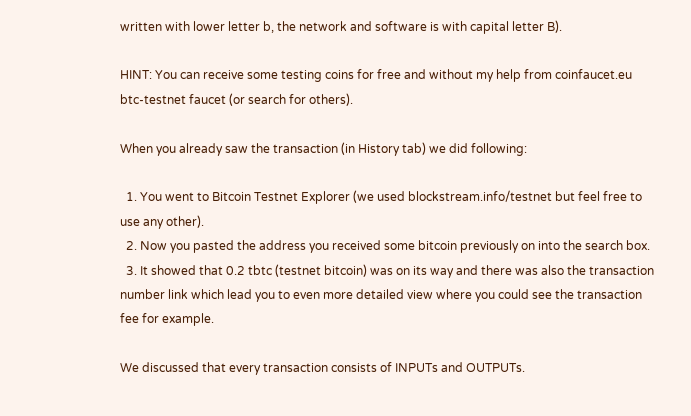written with lower letter b, the network and software is with capital letter B).

HINT: You can receive some testing coins for free and without my help from coinfaucet.eu btc-testnet faucet (or search for others).

When you already saw the transaction (in History tab) we did following:

  1. You went to Bitcoin Testnet Explorer (we used blockstream.info/testnet but feel free to use any other).
  2. Now you pasted the address you received some bitcoin previously on into the search box.
  3. It showed that 0.2 tbtc (testnet bitcoin) was on its way and there was also the transaction number link which lead you to even more detailed view where you could see the transaction fee for example.

We discussed that every transaction consists of INPUTs and OUTPUTs.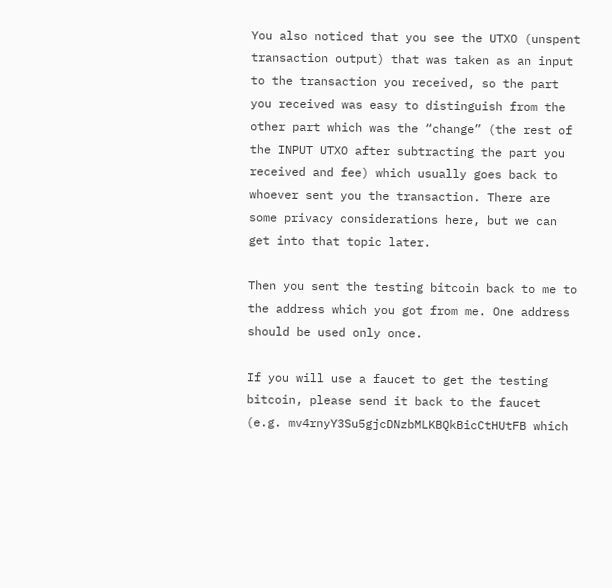You also noticed that you see the UTXO (unspent transaction output) that was taken as an input to the transaction you received, so the part you received was easy to distinguish from the other part which was the “change” (the rest of the INPUT UTXO after subtracting the part you received and fee) which usually goes back to whoever sent you the transaction. There are some privacy considerations here, but we can get into that topic later.

Then you sent the testing bitcoin back to me to the address which you got from me. One address should be used only once.

If you will use a faucet to get the testing bitcoin, please send it back to the faucet (e.g. mv4rnyY3Su5gjcDNzbMLKBQkBicCtHUtFB which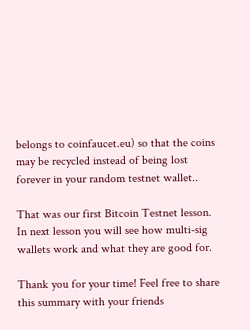belongs to coinfaucet.eu) so that the coins may be recycled instead of being lost forever in your random testnet wallet..

That was our first Bitcoin Testnet lesson. In next lesson you will see how multi-sig wallets work and what they are good for.

Thank you for your time! Feel free to share this summary with your friends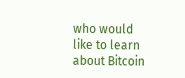who would like to learn about Bitcoin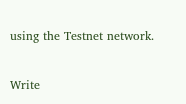using the Testnet network.

Write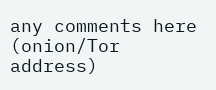any comments here (onion/Tor address)